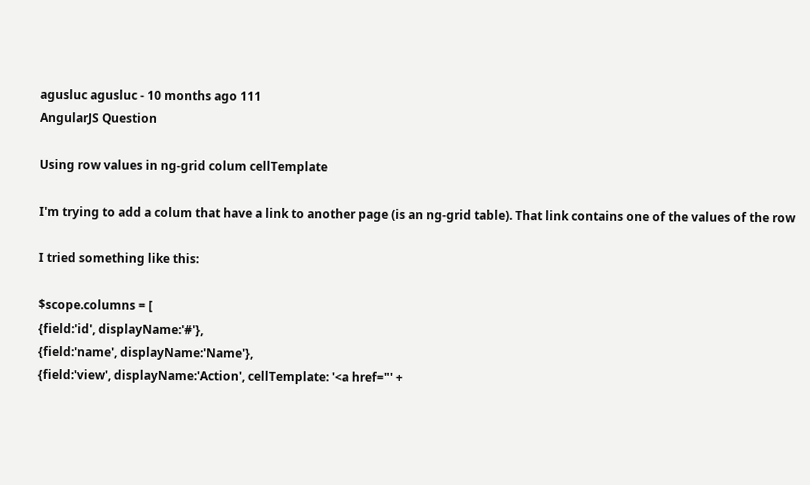agusluc agusluc - 10 months ago 111
AngularJS Question

Using row values in ng-grid colum cellTemplate

I'm trying to add a colum that have a link to another page (is an ng-grid table). That link contains one of the values of the row

I tried something like this:

$scope.columns = [
{field:'id', displayName:'#'},
{field:'name', displayName:'Name'},
{field:'view', displayName:'Action', cellTemplate: '<a href="' +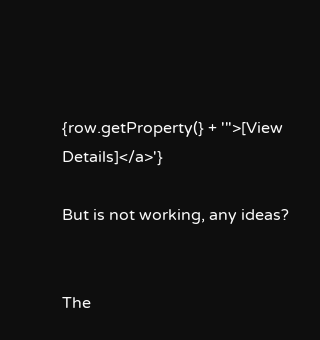{row.getProperty(} + '">[View Details]</a>'}

But is not working, any ideas?


The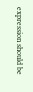expression should be